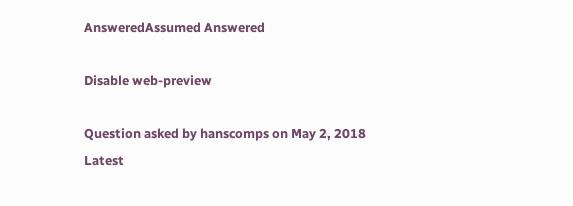AnsweredAssumed Answered

Disable web-preview

Question asked by hanscomps on May 2, 2018
Latest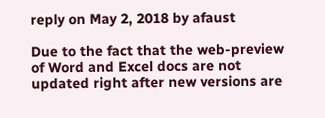reply on May 2, 2018 by afaust

Due to the fact that the web-preview of Word and Excel docs are not updated right after new versions are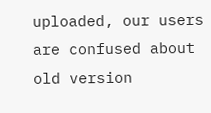uploaded, our users are confused about old version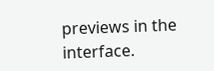previews in the interface.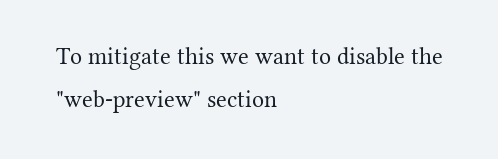To mitigate this we want to disable the "web-preview" section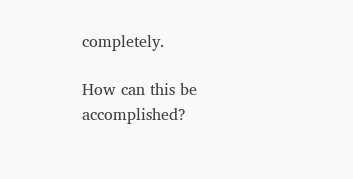completely.

How can this be accomplished?